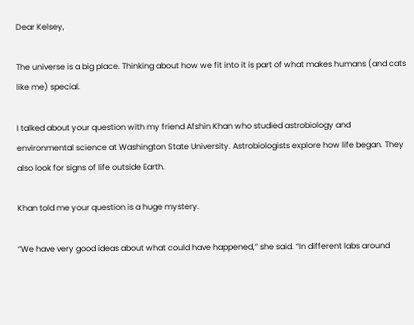Dear Kelsey,

The universe is a big place. Thinking about how we fit into it is part of what makes humans (and cats like me) special.

I talked about your question with my friend Afshin Khan who studied astrobiology and environmental science at Washington State University. Astrobiologists explore how life began. They also look for signs of life outside Earth.

Khan told me your question is a huge mystery.

“We have very good ideas about what could have happened,” she said. “In different labs around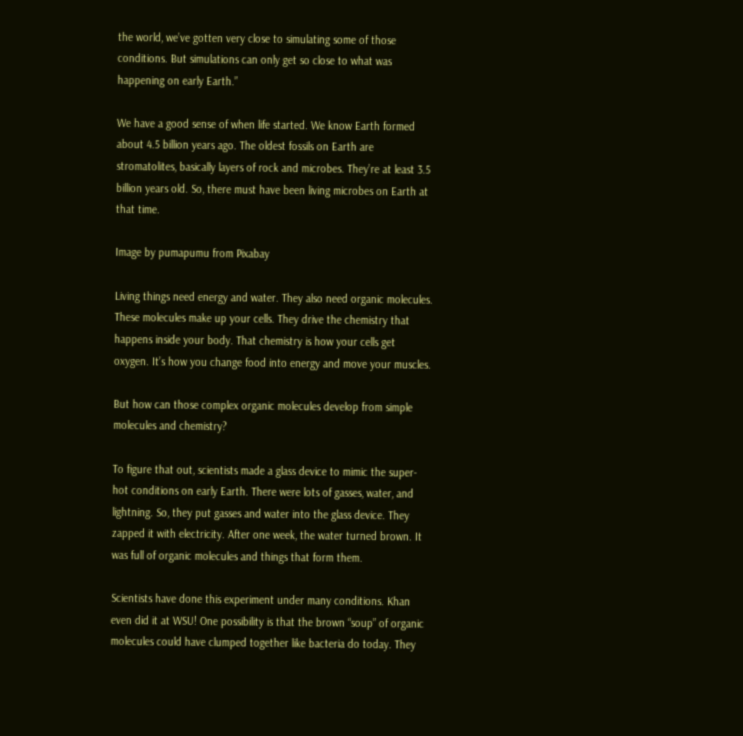the world, we’ve gotten very close to simulating some of those conditions. But simulations can only get so close to what was happening on early Earth.”

We have a good sense of when life started. We know Earth formed about 4.5 billion years ago. The oldest fossils on Earth are stromatolites, basically layers of rock and microbes. They’re at least 3.5 billion years old. So, there must have been living microbes on Earth at that time.

Image by pumapumu from Pixabay

Living things need energy and water. They also need organic molecules. These molecules make up your cells. They drive the chemistry that happens inside your body. That chemistry is how your cells get oxygen. It’s how you change food into energy and move your muscles.

But how can those complex organic molecules develop from simple molecules and chemistry?

To figure that out, scientists made a glass device to mimic the super-hot conditions on early Earth. There were lots of gasses, water, and lightning. So, they put gasses and water into the glass device. They zapped it with electricity. After one week, the water turned brown. It was full of organic molecules and things that form them.

Scientists have done this experiment under many conditions. Khan even did it at WSU! One possibility is that the brown “soup” of organic molecules could have clumped together like bacteria do today. They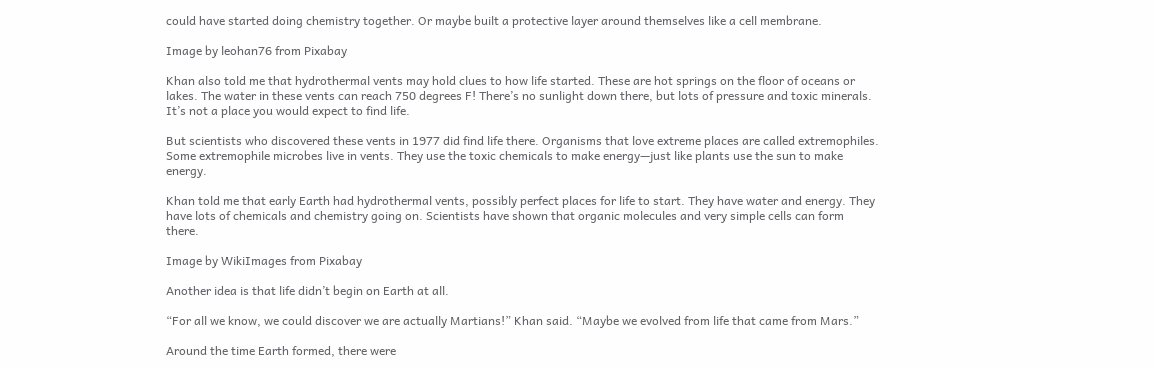could have started doing chemistry together. Or maybe built a protective layer around themselves like a cell membrane.

Image by leohan76 from Pixabay

Khan also told me that hydrothermal vents may hold clues to how life started. These are hot springs on the floor of oceans or lakes. The water in these vents can reach 750 degrees F! There’s no sunlight down there, but lots of pressure and toxic minerals. It’s not a place you would expect to find life.

But scientists who discovered these vents in 1977 did find life there. Organisms that love extreme places are called extremophiles. Some extremophile microbes live in vents. They use the toxic chemicals to make energy—just like plants use the sun to make energy.

Khan told me that early Earth had hydrothermal vents, possibly perfect places for life to start. They have water and energy. They have lots of chemicals and chemistry going on. Scientists have shown that organic molecules and very simple cells can form there.

Image by WikiImages from Pixabay

Another idea is that life didn’t begin on Earth at all.

“For all we know, we could discover we are actually Martians!” Khan said. “Maybe we evolved from life that came from Mars.”

Around the time Earth formed, there were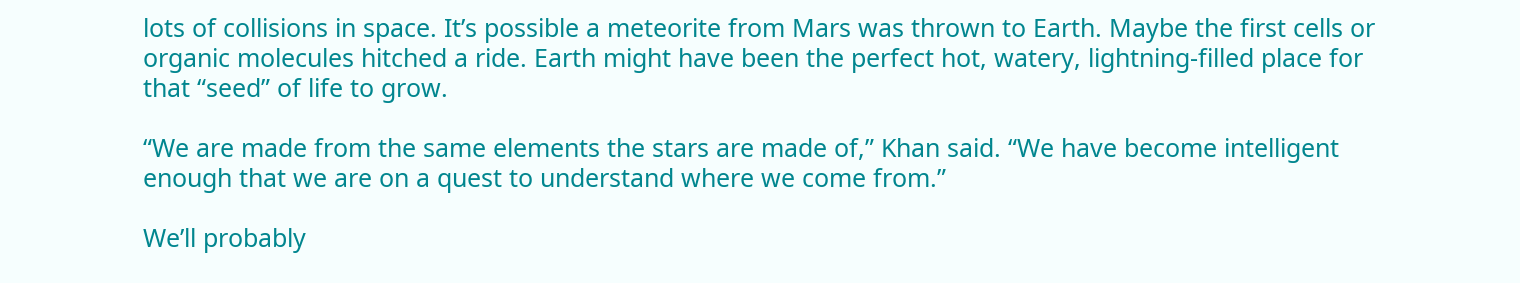lots of collisions in space. It’s possible a meteorite from Mars was thrown to Earth. Maybe the first cells or organic molecules hitched a ride. Earth might have been the perfect hot, watery, lightning-filled place for that “seed” of life to grow.

“We are made from the same elements the stars are made of,” Khan said. “We have become intelligent enough that we are on a quest to understand where we come from.”

We’ll probably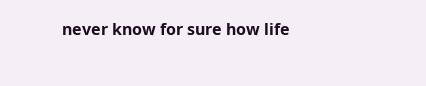never know for sure how life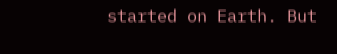started on Earth. But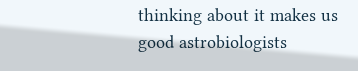thinking about it makes us good astrobiologists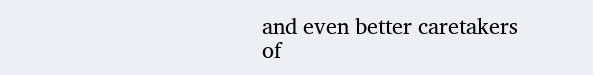and even better caretakers of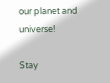our planet and universe!

Stay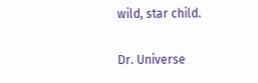wild, star child.

Dr. Universe